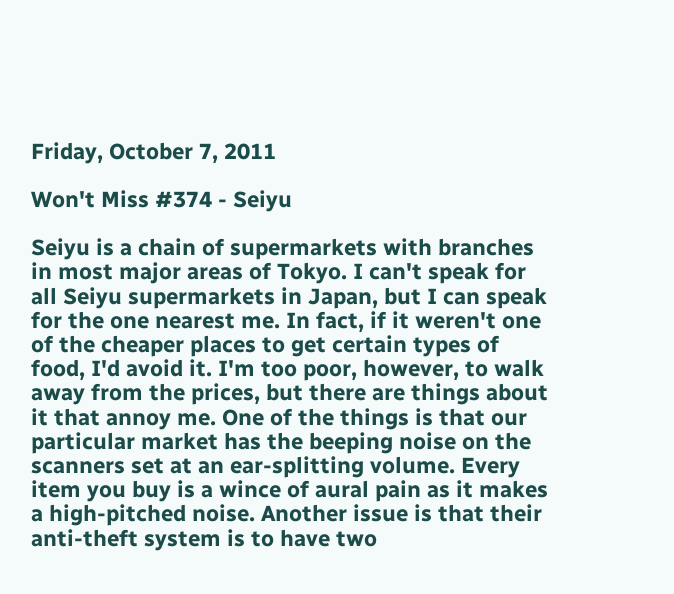Friday, October 7, 2011

Won't Miss #374 - Seiyu

Seiyu is a chain of supermarkets with branches in most major areas of Tokyo. I can't speak for all Seiyu supermarkets in Japan, but I can speak for the one nearest me. In fact, if it weren't one of the cheaper places to get certain types of food, I'd avoid it. I'm too poor, however, to walk away from the prices, but there are things about it that annoy me. One of the things is that our particular market has the beeping noise on the scanners set at an ear-splitting volume. Every item you buy is a wince of aural pain as it makes a high-pitched noise. Another issue is that their anti-theft system is to have two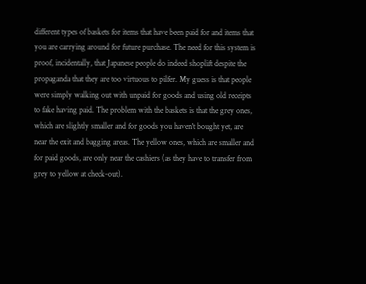different types of baskets for items that have been paid for and items that you are carrying around for future purchase. The need for this system is proof, incidentally, that Japanese people do indeed shoplift despite the propaganda that they are too virtuous to pilfer. My guess is that people were simply walking out with unpaid for goods and using old receipts to fake having paid. The problem with the baskets is that the grey ones, which are slightly smaller and for goods you haven't bought yet, are near the exit and bagging areas. The yellow ones, which are smaller and for paid goods, are only near the cashiers (as they have to transfer from grey to yellow at check-out).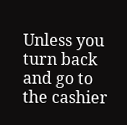Unless you turn back and go to the cashier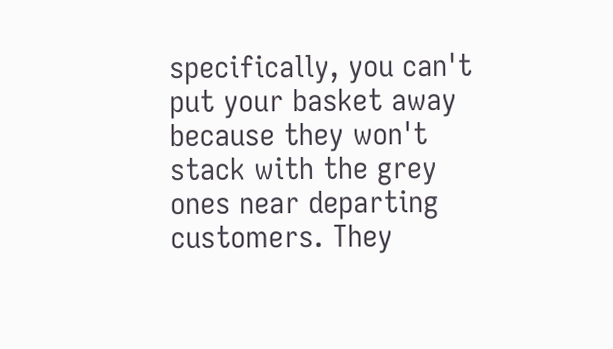specifically, you can't put your basket away because they won't stack with the grey ones near departing customers. They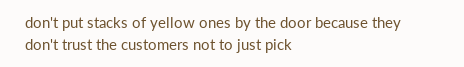don't put stacks of yellow ones by the door because they don't trust the customers not to just pick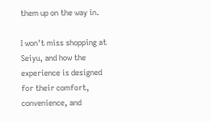them up on the way in.

I won't miss shopping at Seiyu, and how the experience is designed for their comfort, convenience, and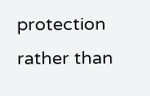protection rather than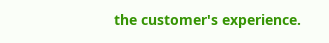the customer's experience.